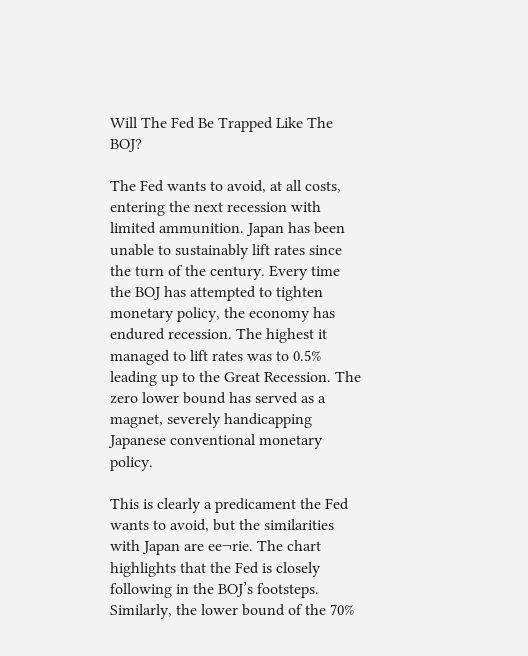Will The Fed Be Trapped Like The BOJ?

The Fed wants to avoid, at all costs, entering the next recession with limited ammunition. Japan has been unable to sustainably lift rates since the turn of the century. Every time the BOJ has attempted to tighten monetary policy, the economy has endured recession. The highest it managed to lift rates was to 0.5% leading up to the Great Recession. The zero lower bound has served as a magnet, severely handicapping Japanese conventional monetary policy.

This is clearly a predicament the Fed wants to avoid, but the similarities with Japan are ee¬rie. The chart highlights that the Fed is closely following in the BOJ’s footsteps. Similarly, the lower bound of the 70%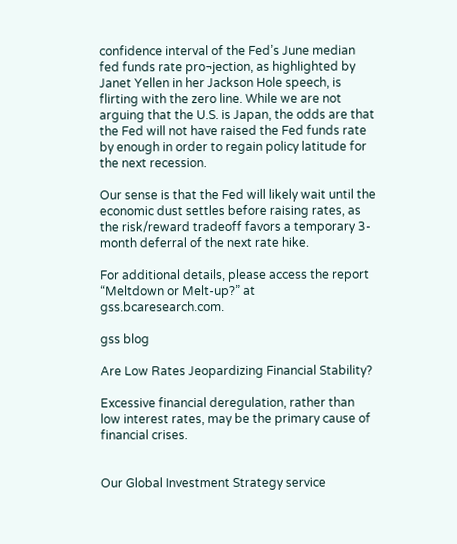confidence interval of the Fed’s June median fed funds rate pro¬jection, as highlighted by Janet Yellen in her Jackson Hole speech, is flirting with the zero line. While we are not arguing that the U.S. is Japan, the odds are that the Fed will not have raised the Fed funds rate by enough in order to regain policy latitude for the next recession.

Our sense is that the Fed will likely wait until the economic dust settles before raising rates, as the risk/reward tradeoff favors a temporary 3-month deferral of the next rate hike.

For additional details, please access the report “Meltdown or Melt-up?” at gss.bcaresearch.com.

gss blog

Are Low Rates Jeopardizing Financial Stability?

Excessive financial deregulation, rather than low interest rates, may be the primary cause of financial crises.


Our Global Investment Strategy service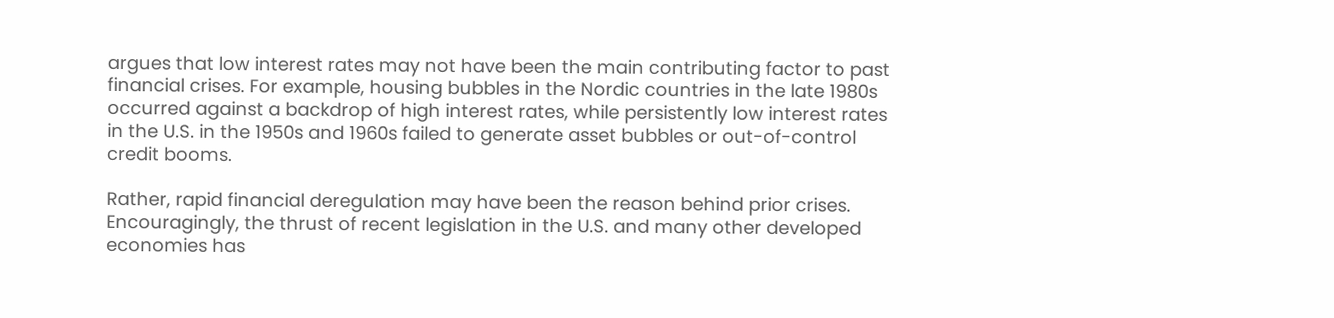argues that low interest rates may not have been the main contributing factor to past financial crises. For example, housing bubbles in the Nordic countries in the late 1980s occurred against a backdrop of high interest rates, while persistently low interest rates in the U.S. in the 1950s and 1960s failed to generate asset bubbles or out-of-control credit booms.

Rather, rapid financial deregulation may have been the reason behind prior crises. Encouragingly, the thrust of recent legislation in the U.S. and many other developed economies has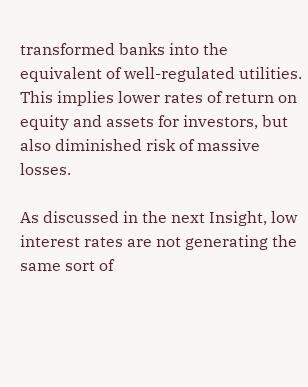transformed banks into the equivalent of well-regulated utilities. This implies lower rates of return on equity and assets for investors, but also diminished risk of massive losses.

As discussed in the next Insight, low interest rates are not generating the same sort of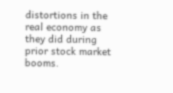distortions in the real economy as they did during prior stock market booms.